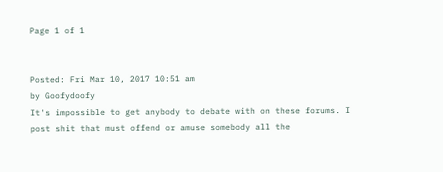Page 1 of 1


Posted: Fri Mar 10, 2017 10:51 am
by Goofydoofy
It's impossible to get anybody to debate with on these forums. I post shit that must offend or amuse somebody all the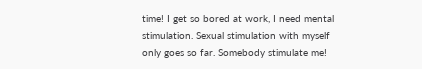time! I get so bored at work, I need mental stimulation. Sexual stimulation with myself only goes so far. Somebody stimulate me!